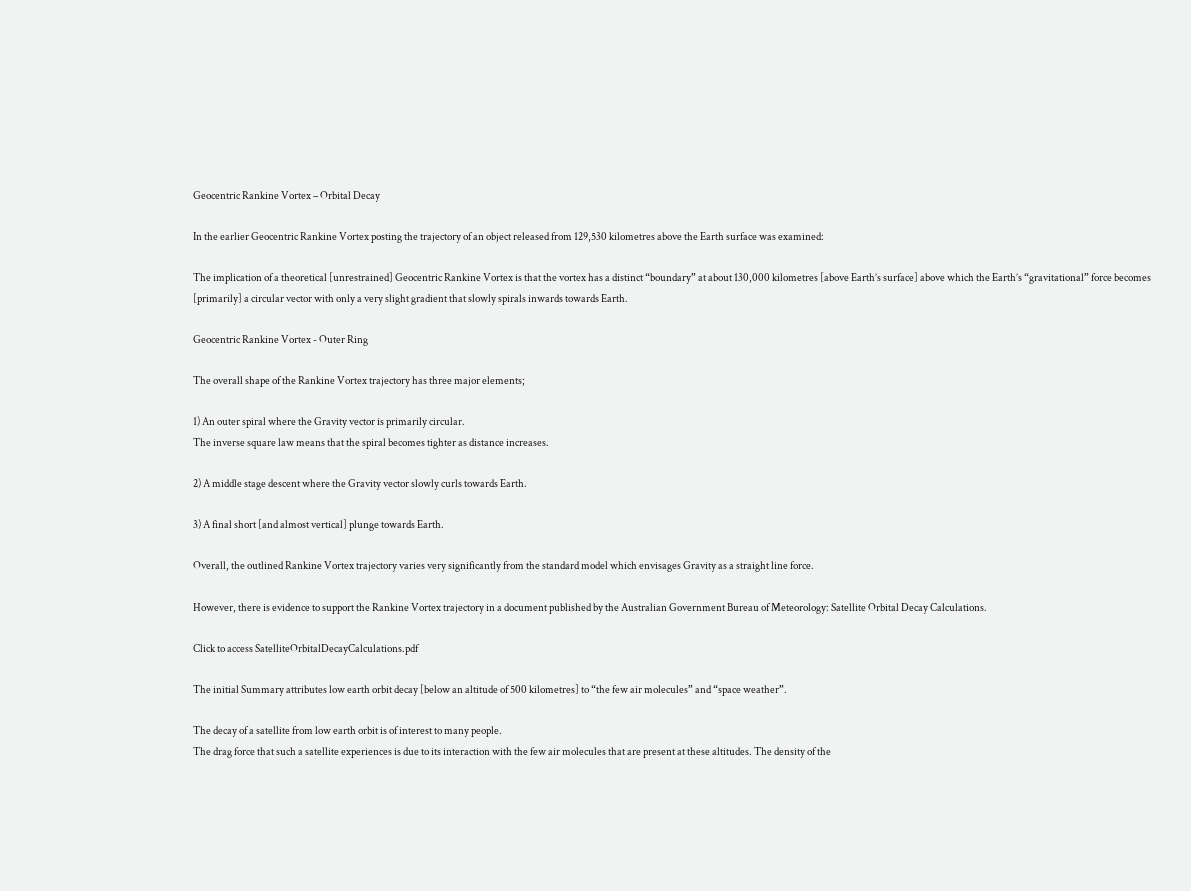Geocentric Rankine Vortex – Orbital Decay

In the earlier Geocentric Rankine Vortex posting the trajectory of an object released from 129,530 kilometres above the Earth surface was examined:

The implication of a theoretical [unrestrained] Geocentric Rankine Vortex is that the vortex has a distinct “boundary” at about 130,000 kilometres [above Earth’s surface] above which the Earth’s “gravitational” force becomes [primarily] a circular vector with only a very slight gradient that slowly spirals inwards towards Earth.

Geocentric Rankine Vortex - Outer Ring

The overall shape of the Rankine Vortex trajectory has three major elements;

1) An outer spiral where the Gravity vector is primarily circular.
The inverse square law means that the spiral becomes tighter as distance increases.

2) A middle stage descent where the Gravity vector slowly curls towards Earth.

3) A final short [and almost vertical] plunge towards Earth.

Overall, the outlined Rankine Vortex trajectory varies very significantly from the standard model which envisages Gravity as a straight line force.

However, there is evidence to support the Rankine Vortex trajectory in a document published by the Australian Government Bureau of Meteorology: Satellite Orbital Decay Calculations.

Click to access SatelliteOrbitalDecayCalculations.pdf

The initial Summary attributes low earth orbit decay [below an altitude of 500 kilometres] to “the few air molecules” and “space weather”.

The decay of a satellite from low earth orbit is of interest to many people.
The drag force that such a satellite experiences is due to its interaction with the few air molecules that are present at these altitudes. The density of the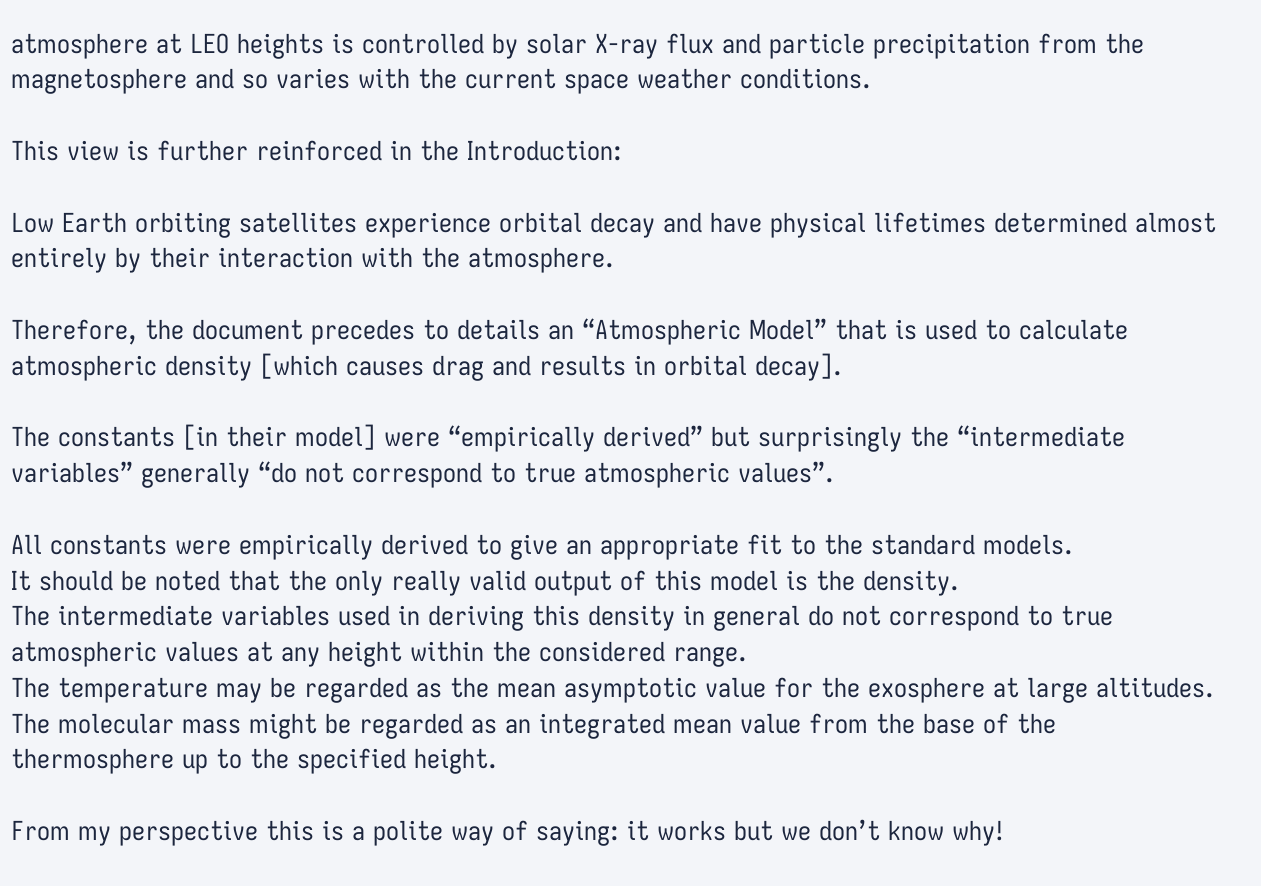atmosphere at LEO heights is controlled by solar X-ray flux and particle precipitation from the magnetosphere and so varies with the current space weather conditions.

This view is further reinforced in the Introduction:

Low Earth orbiting satellites experience orbital decay and have physical lifetimes determined almost entirely by their interaction with the atmosphere.

Therefore, the document precedes to details an “Atmospheric Model” that is used to calculate atmospheric density [which causes drag and results in orbital decay].

The constants [in their model] were “empirically derived” but surprisingly the “intermediate variables” generally “do not correspond to true atmospheric values”.

All constants were empirically derived to give an appropriate fit to the standard models.
It should be noted that the only really valid output of this model is the density.
The intermediate variables used in deriving this density in general do not correspond to true atmospheric values at any height within the considered range.
The temperature may be regarded as the mean asymptotic value for the exosphere at large altitudes.
The molecular mass might be regarded as an integrated mean value from the base of the thermosphere up to the specified height.

From my perspective this is a polite way of saying: it works but we don’t know why!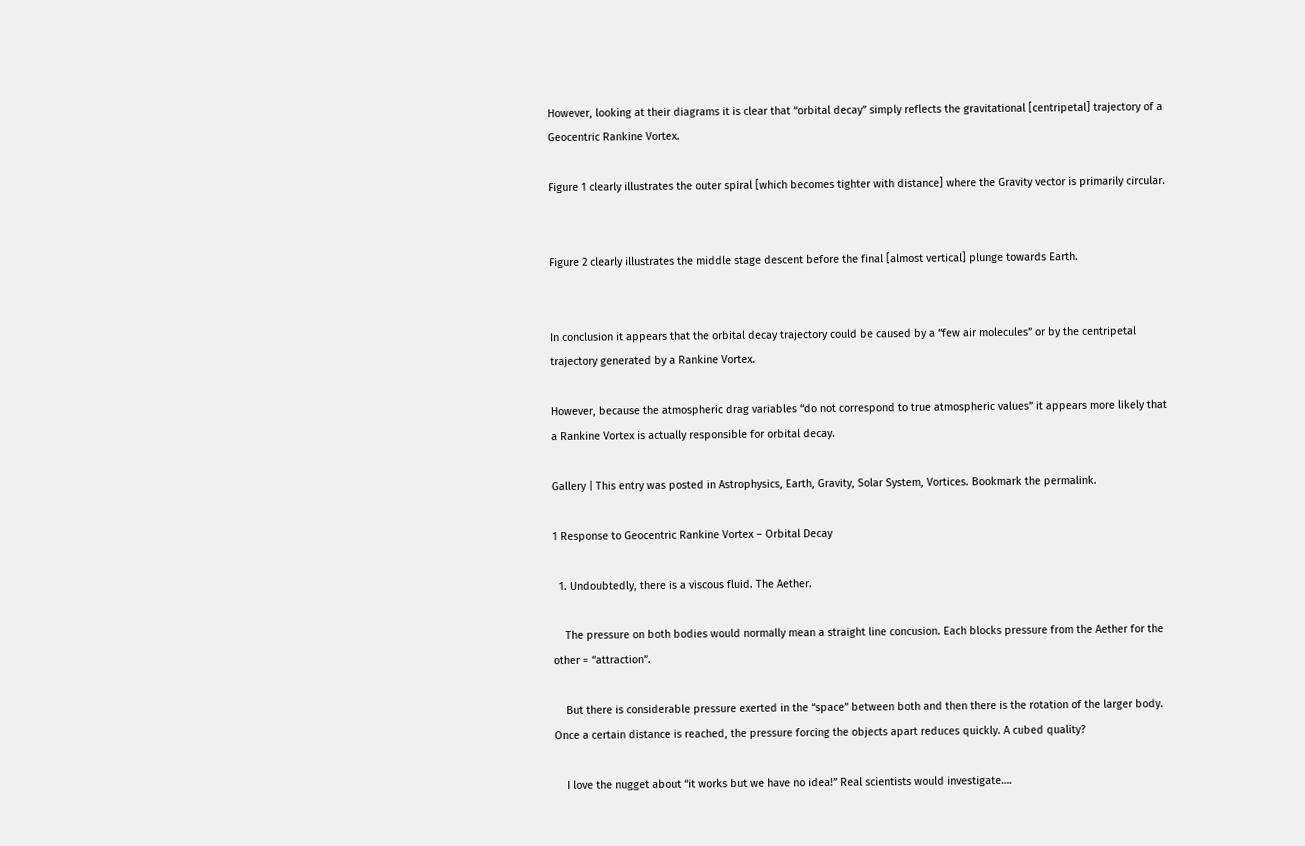However, looking at their diagrams it is clear that “orbital decay” simply reflects the gravitational [centripetal] trajectory of a Geocentric Rankine Vortex.

Figure 1 clearly illustrates the outer spiral [which becomes tighter with distance] where the Gravity vector is primarily circular.


Figure 2 clearly illustrates the middle stage descent before the final [almost vertical] plunge towards Earth.


In conclusion it appears that the orbital decay trajectory could be caused by a “few air molecules” or by the centripetal trajectory generated by a Rankine Vortex.

However, because the atmospheric drag variables “do not correspond to true atmospheric values” it appears more likely that a Rankine Vortex is actually responsible for orbital decay.

Gallery | This entry was posted in Astrophysics, Earth, Gravity, Solar System, Vortices. Bookmark the permalink.

1 Response to Geocentric Rankine Vortex – Orbital Decay

  1. Undoubtedly, there is a viscous fluid. The Aether.

    The pressure on both bodies would normally mean a straight line concusion. Each blocks pressure from the Aether for the other = “attraction”.

    But there is considerable pressure exerted in the “space” between both and then there is the rotation of the larger body. Once a certain distance is reached, the pressure forcing the objects apart reduces quickly. A cubed quality?

    I love the nugget about “it works but we have no idea!” Real scientists would investigate….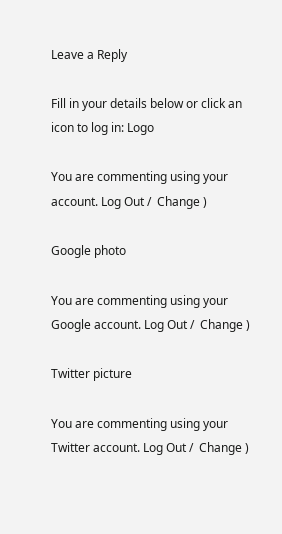Leave a Reply

Fill in your details below or click an icon to log in: Logo

You are commenting using your account. Log Out /  Change )

Google photo

You are commenting using your Google account. Log Out /  Change )

Twitter picture

You are commenting using your Twitter account. Log Out /  Change )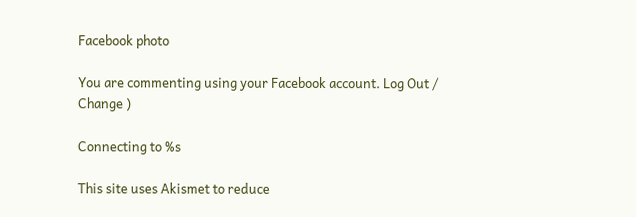Facebook photo

You are commenting using your Facebook account. Log Out /  Change )

Connecting to %s

This site uses Akismet to reduce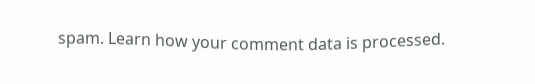spam. Learn how your comment data is processed.